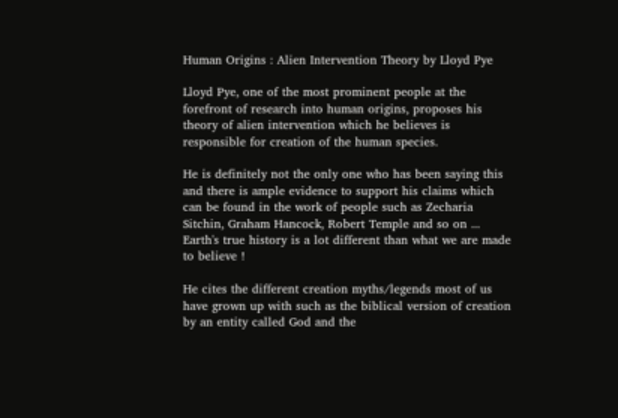Human Origins : Alien Intervention Theory by Lloyd Pye

Lloyd Pye, one of the most prominent people at the forefront of research into human origins, proposes his theory of alien intervention which he believes is responsible for creation of the human species.

He is definitely not the only one who has been saying this and there is ample evidence to support his claims which can be found in the work of people such as Zecharia Sitchin, Graham Hancock, Robert Temple and so on ... Earth's true history is a lot different than what we are made to believe !

He cites the different creation myths/legends most of us have grown up with such as the biblical version of creation by an entity called God and the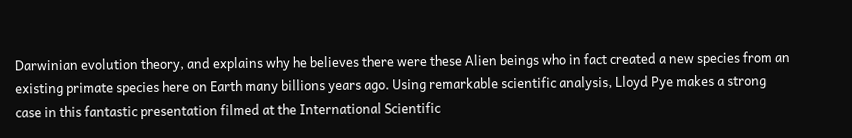Darwinian evolution theory, and explains why he believes there were these Alien beings who in fact created a new species from an existing primate species here on Earth many billions years ago. Using remarkable scientific analysis, Lloyd Pye makes a strong case in this fantastic presentation filmed at the International Scientific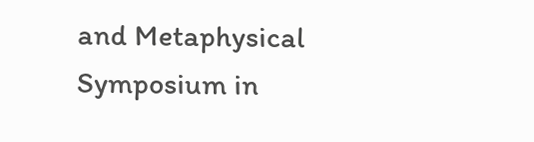and Metaphysical Symposium in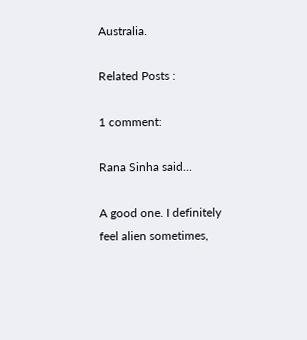Australia.

Related Posts :

1 comment:

Rana Sinha said...

A good one. I definitely feel alien sometimes,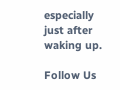especially just after waking up.

Follow Us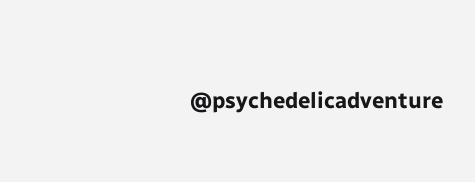@psychedelicadventure